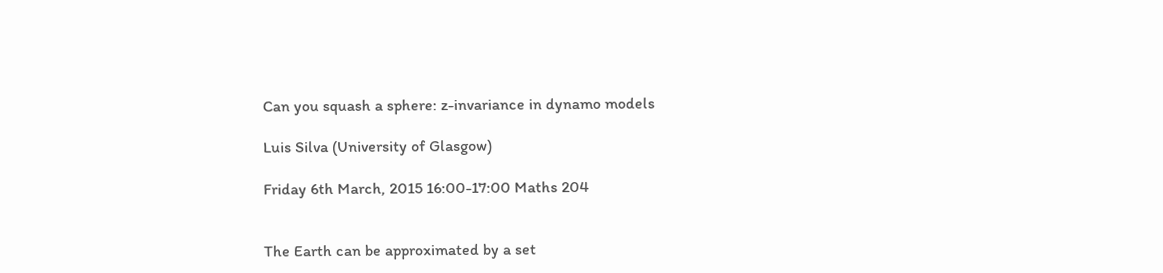Can you squash a sphere: z-invariance in dynamo models

Luis Silva (University of Glasgow)

Friday 6th March, 2015 16:00-17:00 Maths 204


The Earth can be approximated by a set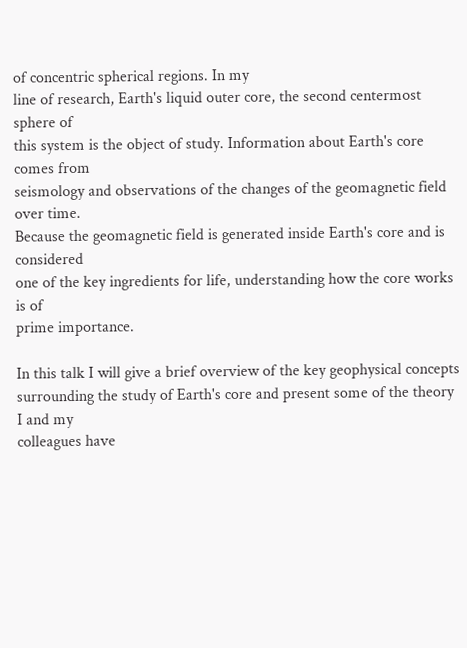of concentric spherical regions. In my
line of research, Earth's liquid outer core, the second centermost sphere of
this system is the object of study. Information about Earth's core comes from
seismology and observations of the changes of the geomagnetic field over time.
Because the geomagnetic field is generated inside Earth's core and is considered
one of the key ingredients for life, understanding how the core works is of
prime importance.

In this talk I will give a brief overview of the key geophysical concepts
surrounding the study of Earth's core and present some of the theory I and my
colleagues have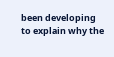been developing to explain why the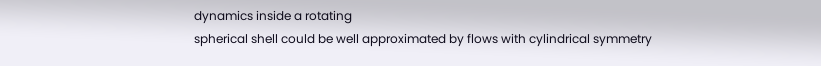dynamics inside a rotating
spherical shell could be well approximated by flows with cylindrical symmetry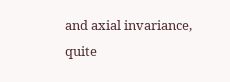and axial invariance, quite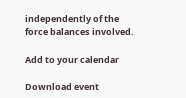independently of the force balances involved.

Add to your calendar

Download event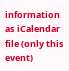information as iCalendar file (only this event)